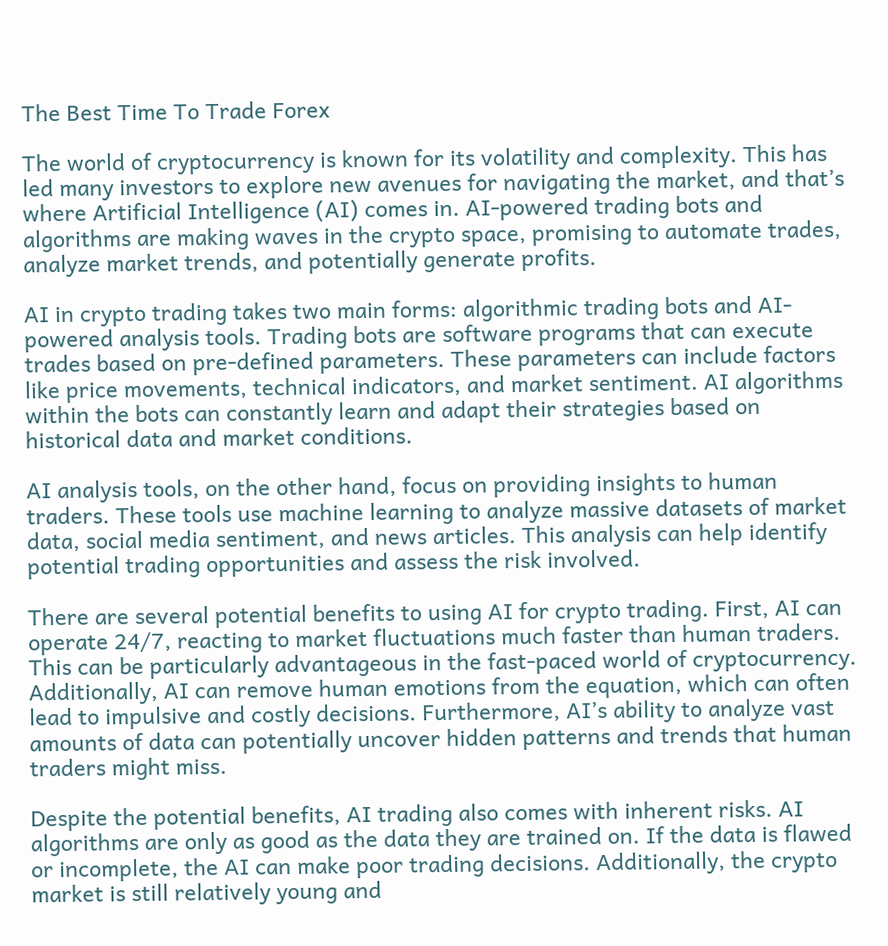The Best Time To Trade Forex

The world of cryptocurrency is known for its volatility and complexity. This has led many investors to explore new avenues for navigating the market, and that’s where Artificial Intelligence (AI) comes in. AI-powered trading bots and algorithms are making waves in the crypto space, promising to automate trades, analyze market trends, and potentially generate profits.

AI in crypto trading takes two main forms: algorithmic trading bots and AI-powered analysis tools. Trading bots are software programs that can execute trades based on pre-defined parameters. These parameters can include factors like price movements, technical indicators, and market sentiment. AI algorithms within the bots can constantly learn and adapt their strategies based on historical data and market conditions.

AI analysis tools, on the other hand, focus on providing insights to human traders. These tools use machine learning to analyze massive datasets of market data, social media sentiment, and news articles. This analysis can help identify potential trading opportunities and assess the risk involved.

There are several potential benefits to using AI for crypto trading. First, AI can operate 24/7, reacting to market fluctuations much faster than human traders. This can be particularly advantageous in the fast-paced world of cryptocurrency. Additionally, AI can remove human emotions from the equation, which can often lead to impulsive and costly decisions. Furthermore, AI’s ability to analyze vast amounts of data can potentially uncover hidden patterns and trends that human traders might miss.

Despite the potential benefits, AI trading also comes with inherent risks. AI algorithms are only as good as the data they are trained on. If the data is flawed or incomplete, the AI can make poor trading decisions. Additionally, the crypto market is still relatively young and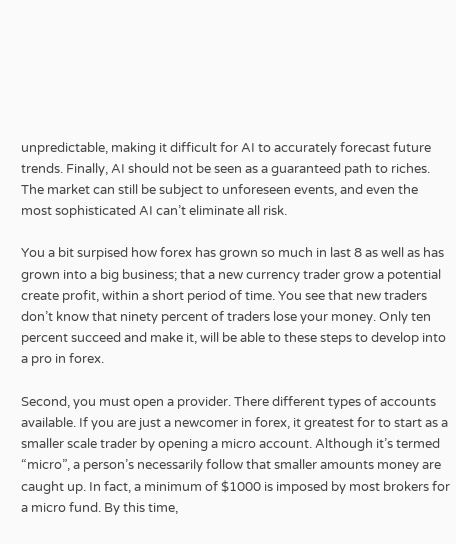unpredictable, making it difficult for AI to accurately forecast future trends. Finally, AI should not be seen as a guaranteed path to riches. The market can still be subject to unforeseen events, and even the most sophisticated AI can’t eliminate all risk.

You a bit surpised how forex has grown so much in last 8 as well as has grown into a big business; that a new currency trader grow a potential create profit, within a short period of time. You see that new traders don’t know that ninety percent of traders lose your money. Only ten percent succeed and make it, will be able to these steps to develop into a pro in forex.

Second, you must open a provider. There different types of accounts available. If you are just a newcomer in forex, it greatest for to start as a smaller scale trader by opening a micro account. Although it’s termed “micro”, a person’s necessarily follow that smaller amounts money are caught up. In fact, a minimum of $1000 is imposed by most brokers for a micro fund. By this time,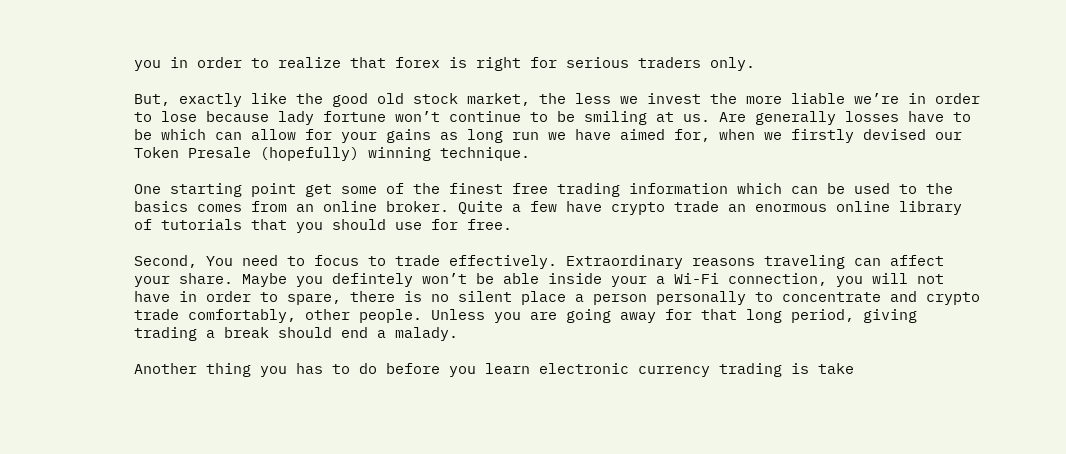you in order to realize that forex is right for serious traders only.

But, exactly like the good old stock market, the less we invest the more liable we’re in order to lose because lady fortune won’t continue to be smiling at us. Are generally losses have to be which can allow for your gains as long run we have aimed for, when we firstly devised our Token Presale (hopefully) winning technique.

One starting point get some of the finest free trading information which can be used to the basics comes from an online broker. Quite a few have crypto trade an enormous online library of tutorials that you should use for free.

Second, You need to focus to trade effectively. Extraordinary reasons traveling can affect your share. Maybe you defintely won’t be able inside your a Wi-Fi connection, you will not have in order to spare, there is no silent place a person personally to concentrate and crypto trade comfortably, other people. Unless you are going away for that long period, giving trading a break should end a malady.

Another thing you has to do before you learn electronic currency trading is take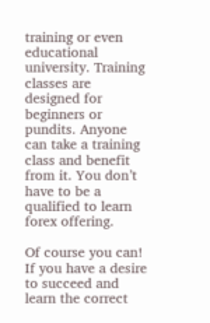training or even educational university. Training classes are designed for beginners or pundits. Anyone can take a training class and benefit from it. You don’t have to be a qualified to learn forex offering.

Of course you can! If you have a desire to succeed and learn the correct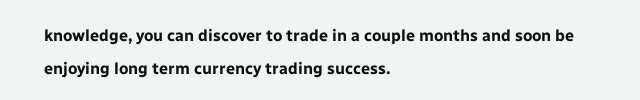knowledge, you can discover to trade in a couple months and soon be enjoying long term currency trading success.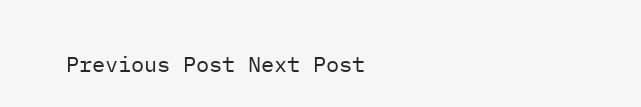Previous Post Next Post